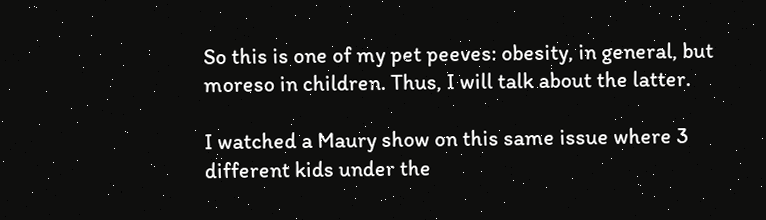So this is one of my pet peeves: obesity, in general, but moreso in children. Thus, I will talk about the latter.

I watched a Maury show on this same issue where 3 different kids under the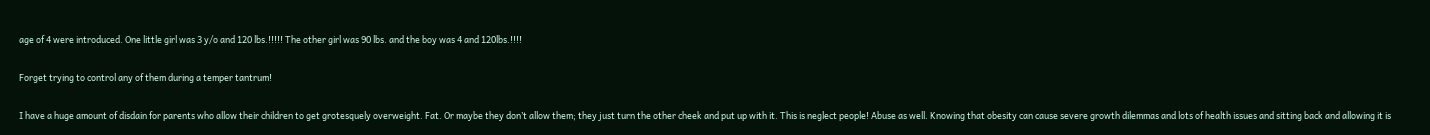age of 4 were introduced. One little girl was 3 y/o and 120 lbs.!!!!! The other girl was 90 lbs. and the boy was 4 and 120lbs.!!!!

Forget trying to control any of them during a temper tantrum!

I have a huge amount of disdain for parents who allow their children to get grotesquely overweight. Fat. Or maybe they don’t allow them; they just turn the other cheek and put up with it. This is neglect people! Abuse as well. Knowing that obesity can cause severe growth dilemmas and lots of health issues and sitting back and allowing it is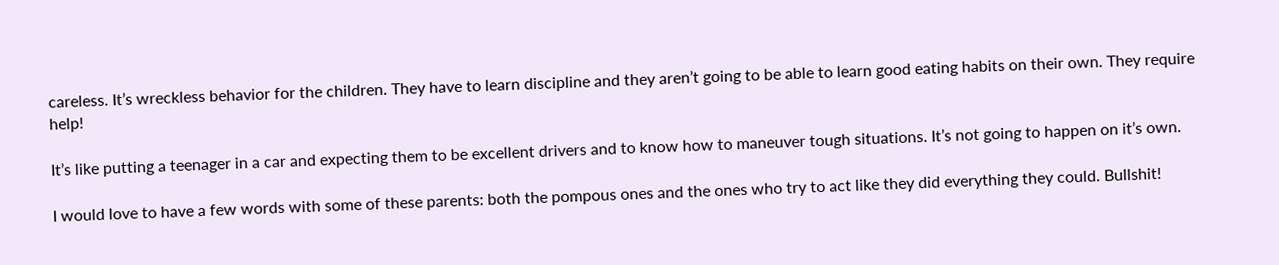careless. It’s wreckless behavior for the children. They have to learn discipline and they aren’t going to be able to learn good eating habits on their own. They require help!

It’s like putting a teenager in a car and expecting them to be excellent drivers and to know how to maneuver tough situations. It’s not going to happen on it’s own.

I would love to have a few words with some of these parents: both the pompous ones and the ones who try to act like they did everything they could. Bullshit!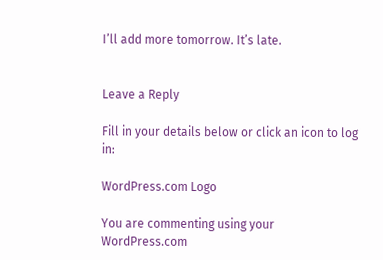I’ll add more tomorrow. It’s late.


Leave a Reply

Fill in your details below or click an icon to log in:

WordPress.com Logo

You are commenting using your WordPress.com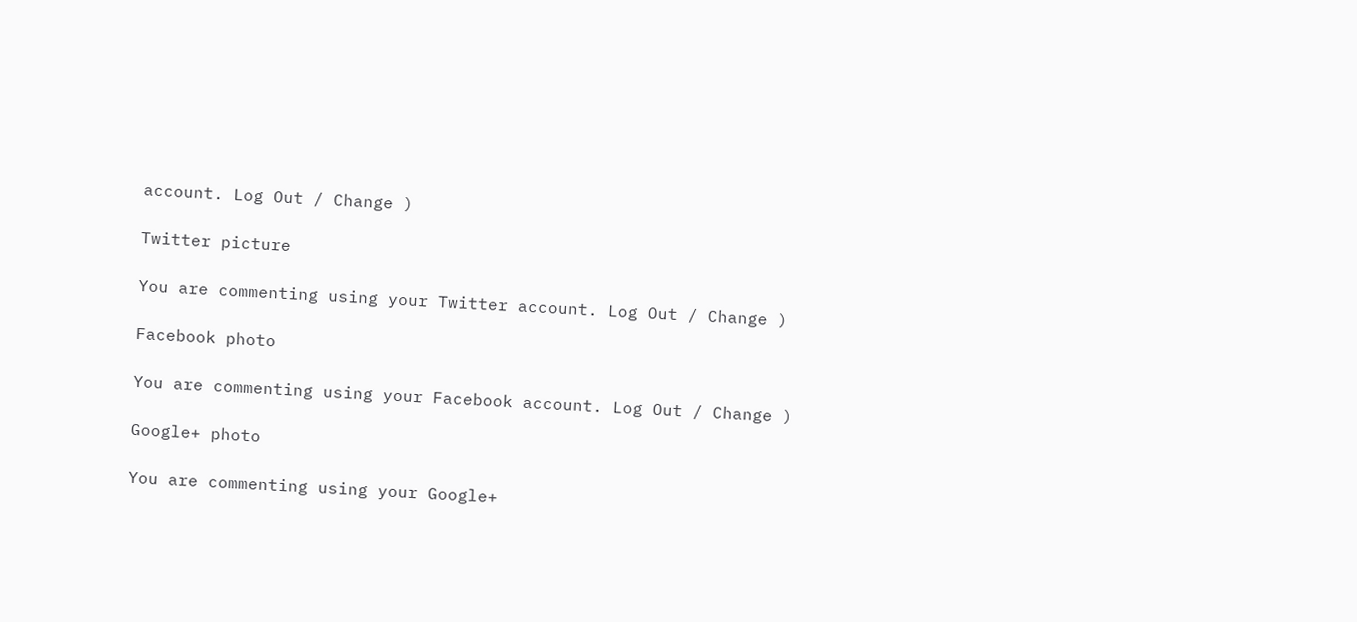account. Log Out / Change )

Twitter picture

You are commenting using your Twitter account. Log Out / Change )

Facebook photo

You are commenting using your Facebook account. Log Out / Change )

Google+ photo

You are commenting using your Google+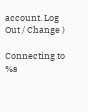account. Log Out / Change )

Connecting to %s